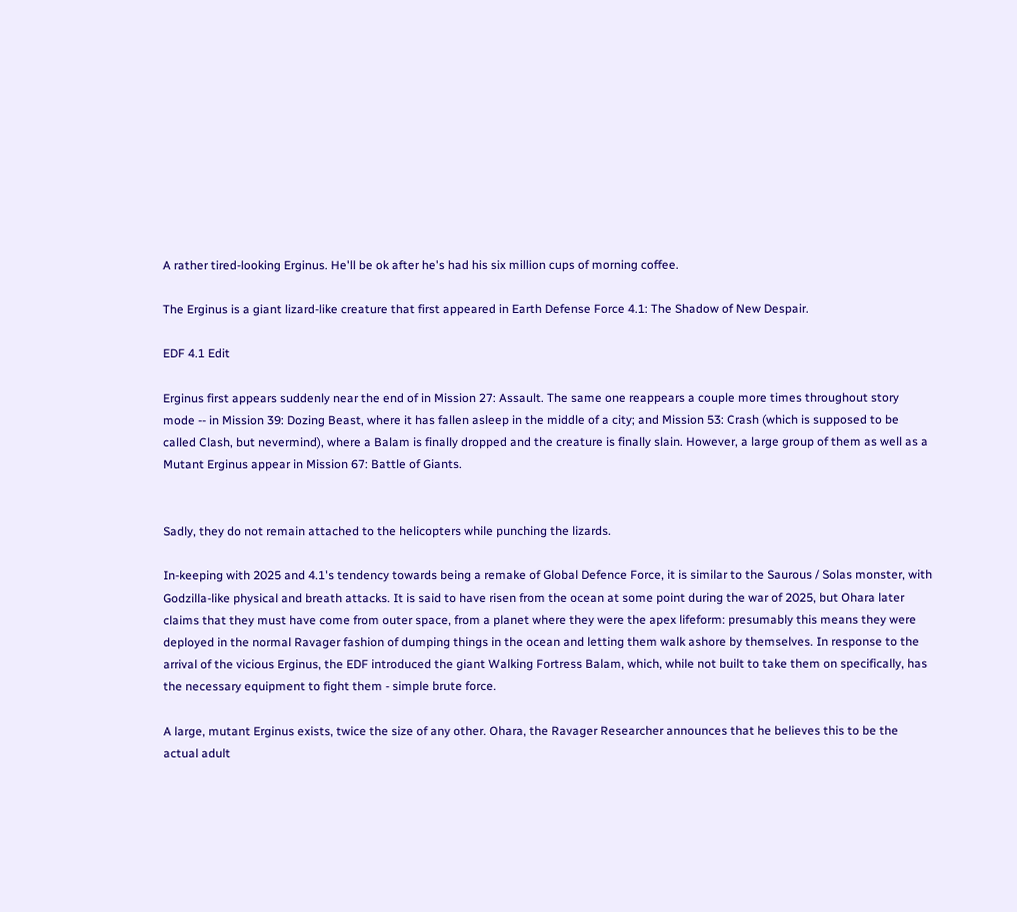A rather tired-looking Erginus. He'll be ok after he's had his six million cups of morning coffee.

The Erginus is a giant lizard-like creature that first appeared in Earth Defense Force 4.1: The Shadow of New Despair.

EDF 4.1 Edit

Erginus first appears suddenly near the end of in Mission 27: Assault. The same one reappears a couple more times throughout story mode -- in Mission 39: Dozing Beast, where it has fallen asleep in the middle of a city; and Mission 53: Crash (which is supposed to be called Clash, but nevermind), where a Balam is finally dropped and the creature is finally slain. However, a large group of them as well as a Mutant Erginus appear in Mission 67: Battle of Giants.


Sadly, they do not remain attached to the helicopters while punching the lizards.

In-keeping with 2025 and 4.1's tendency towards being a remake of Global Defence Force, it is similar to the Saurous / Solas monster, with Godzilla-like physical and breath attacks. It is said to have risen from the ocean at some point during the war of 2025, but Ohara later claims that they must have come from outer space, from a planet where they were the apex lifeform: presumably this means they were deployed in the normal Ravager fashion of dumping things in the ocean and letting them walk ashore by themselves. In response to the arrival of the vicious Erginus, the EDF introduced the giant Walking Fortress Balam, which, while not built to take them on specifically, has the necessary equipment to fight them - simple brute force.

A large, mutant Erginus exists, twice the size of any other. Ohara, the Ravager Researcher announces that he believes this to be the actual adult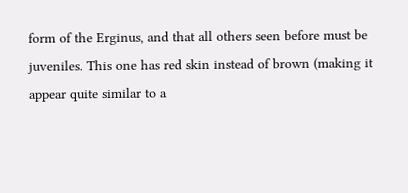form of the Erginus, and that all others seen before must be juveniles. This one has red skin instead of brown (making it appear quite similar to a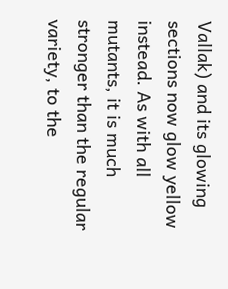Vallak) and its glowing sections now glow yellow instead. As with all mutants, it is much stronger than the regular variety, to the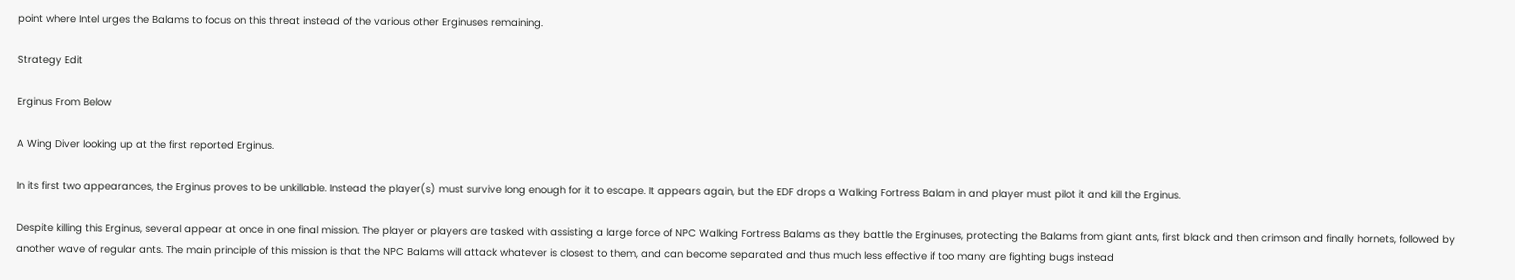point where Intel urges the Balams to focus on this threat instead of the various other Erginuses remaining.

Strategy Edit

Erginus From Below

A Wing Diver looking up at the first reported Erginus.

In its first two appearances, the Erginus proves to be unkillable. Instead the player(s) must survive long enough for it to escape. It appears again, but the EDF drops a Walking Fortress Balam in and player must pilot it and kill the Erginus.

Despite killing this Erginus, several appear at once in one final mission. The player or players are tasked with assisting a large force of NPC Walking Fortress Balams as they battle the Erginuses, protecting the Balams from giant ants, first black and then crimson and finally hornets, followed by another wave of regular ants. The main principle of this mission is that the NPC Balams will attack whatever is closest to them, and can become separated and thus much less effective if too many are fighting bugs instead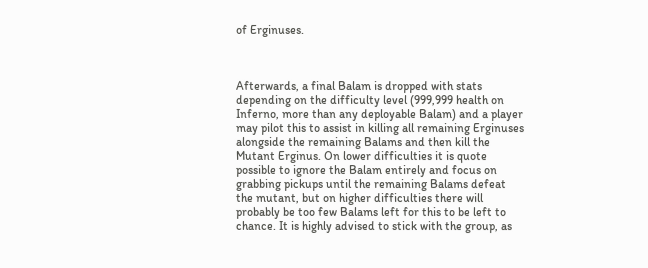of Erginuses.



Afterwards, a final Balam is dropped with stats depending on the difficulty level (999,999 health on Inferno, more than any deployable Balam) and a player may pilot this to assist in killing all remaining Erginuses alongside the remaining Balams and then kill the Mutant Erginus. On lower difficulties it is quote possible to ignore the Balam entirely and focus on grabbing pickups until the remaining Balams defeat the mutant, but on higher difficulties there will probably be too few Balams left for this to be left to chance. It is highly advised to stick with the group, as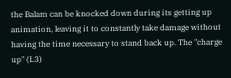the Balam can be knocked down during its getting up animation, leaving it to constantly take damage without having the time necessary to stand back up. The "charge up" (L3)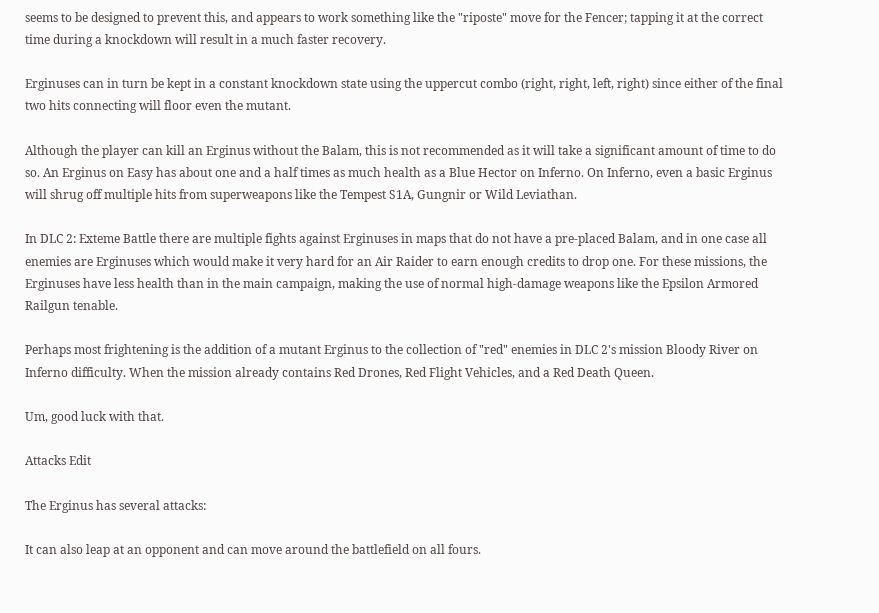seems to be designed to prevent this, and appears to work something like the "riposte" move for the Fencer; tapping it at the correct time during a knockdown will result in a much faster recovery.

Erginuses can in turn be kept in a constant knockdown state using the uppercut combo (right, right, left, right) since either of the final two hits connecting will floor even the mutant.

Although the player can kill an Erginus without the Balam, this is not recommended as it will take a significant amount of time to do so. An Erginus on Easy has about one and a half times as much health as a Blue Hector on Inferno. On Inferno, even a basic Erginus will shrug off multiple hits from superweapons like the Tempest S1A, Gungnir or Wild Leviathan.

In DLC 2: Exteme Battle there are multiple fights against Erginuses in maps that do not have a pre-placed Balam, and in one case all enemies are Erginuses which would make it very hard for an Air Raider to earn enough credits to drop one. For these missions, the Erginuses have less health than in the main campaign, making the use of normal high-damage weapons like the Epsilon Armored Railgun tenable.

Perhaps most frightening is the addition of a mutant Erginus to the collection of "red" enemies in DLC 2's mission Bloody River on Inferno difficulty. When the mission already contains Red Drones, Red Flight Vehicles, and a Red Death Queen.

Um, good luck with that.

Attacks Edit

The Erginus has several attacks:

It can also leap at an opponent and can move around the battlefield on all fours.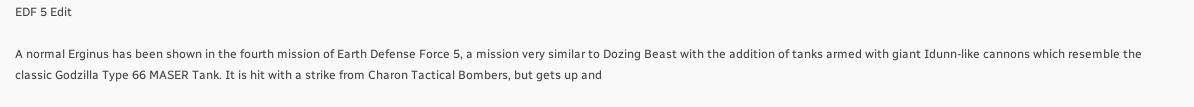EDF 5 Edit

A normal Erginus has been shown in the fourth mission of Earth Defense Force 5, a mission very similar to Dozing Beast with the addition of tanks armed with giant Idunn-like cannons which resemble the classic Godzilla Type 66 MASER Tank. It is hit with a strike from Charon Tactical Bombers, but gets up and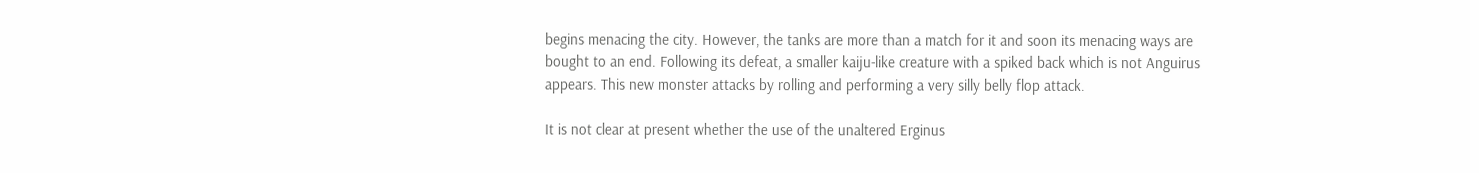begins menacing the city. However, the tanks are more than a match for it and soon its menacing ways are bought to an end. Following its defeat, a smaller kaiju-like creature with a spiked back which is not Anguirus appears. This new monster attacks by rolling and performing a very silly belly flop attack.

It is not clear at present whether the use of the unaltered Erginus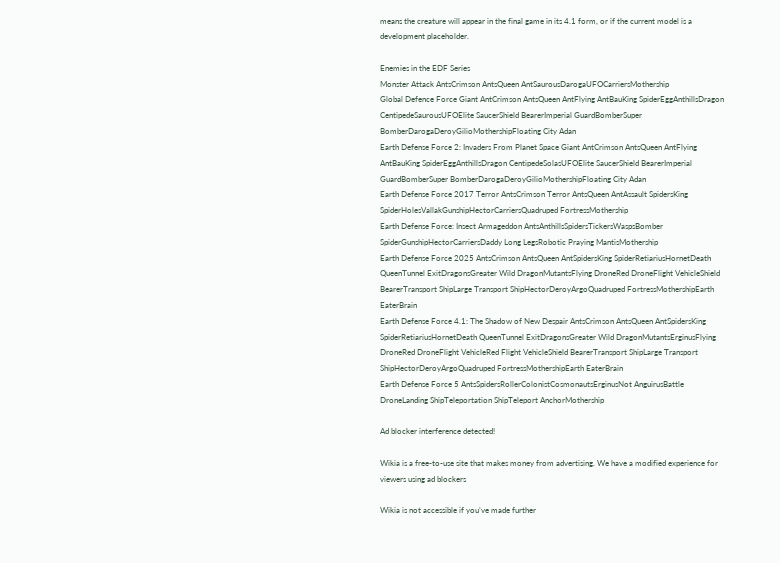means the creature will appear in the final game in its 4.1 form, or if the current model is a development placeholder.

Enemies in the EDF Series
Monster Attack AntsCrimson AntsQueen AntSaurousDarogaUFOCarriersMothership
Global Defence Force Giant AntCrimson AntsQueen AntFlying AntBauKing SpiderEggAnthillsDragon CentipedeSaurousUFOElite SaucerShield BearerImperial GuardBomberSuper BomberDarogaDeroyGilioMothershipFloating City Adan
Earth Defense Force 2: Invaders From Planet Space Giant AntCrimson AntsQueen AntFlying AntBauKing SpiderEggAnthillsDragon CentipedeSolasUFOElite SaucerShield BearerImperial GuardBomberSuper BomberDarogaDeroyGilioMothershipFloating City Adan
Earth Defense Force 2017 Terror AntsCrimson Terror AntsQueen AntAssault SpidersKing SpiderHolesVallakGunshipHectorCarriersQuadruped FortressMothership
Earth Defense Force: Insect Armageddon AntsAnthillsSpidersTickersWaspsBomber SpiderGunshipHectorCarriersDaddy Long LegsRobotic Praying MantisMothership
Earth Defense Force 2025 AntsCrimson AntsQueen AntSpidersKing SpiderRetiariusHornetDeath QueenTunnel ExitDragonsGreater Wild DragonMutantsFlying DroneRed DroneFlight VehicleShield BearerTransport ShipLarge Transport ShipHectorDeroyArgoQuadruped FortressMothershipEarth EaterBrain
Earth Defense Force 4.1: The Shadow of New Despair AntsCrimson AntsQueen AntSpidersKing SpiderRetiariusHornetDeath QueenTunnel ExitDragonsGreater Wild DragonMutantsErginusFlying DroneRed DroneFlight VehicleRed Flight VehicleShield BearerTransport ShipLarge Transport ShipHectorDeroyArgoQuadruped FortressMothershipEarth EaterBrain
Earth Defense Force 5 AntsSpidersRollerColonistCosmonautsErginusNot AnguirusBattle DroneLanding ShipTeleportation ShipTeleport AnchorMothership

Ad blocker interference detected!

Wikia is a free-to-use site that makes money from advertising. We have a modified experience for viewers using ad blockers

Wikia is not accessible if you’ve made further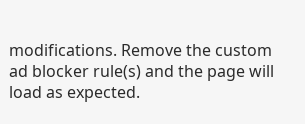modifications. Remove the custom ad blocker rule(s) and the page will load as expected.